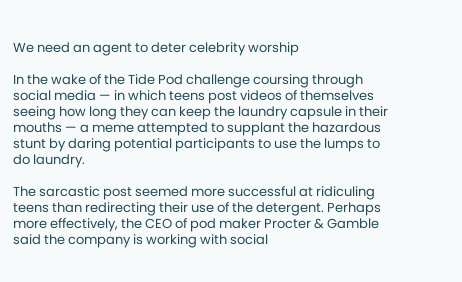We need an agent to deter celebrity worship

In the wake of the Tide Pod challenge coursing through social media — in which teens post videos of themselves seeing how long they can keep the laundry capsule in their mouths — a meme attempted to supplant the hazardous stunt by daring potential participants to use the lumps to do laundry.

The sarcastic post seemed more successful at ridiculing teens than redirecting their use of the detergent. Perhaps more effectively, the CEO of pod maker Procter & Gamble said the company is working with social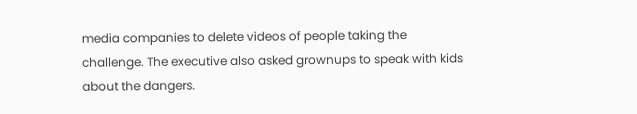media companies to delete videos of people taking the challenge. The executive also asked grownups to speak with kids about the dangers.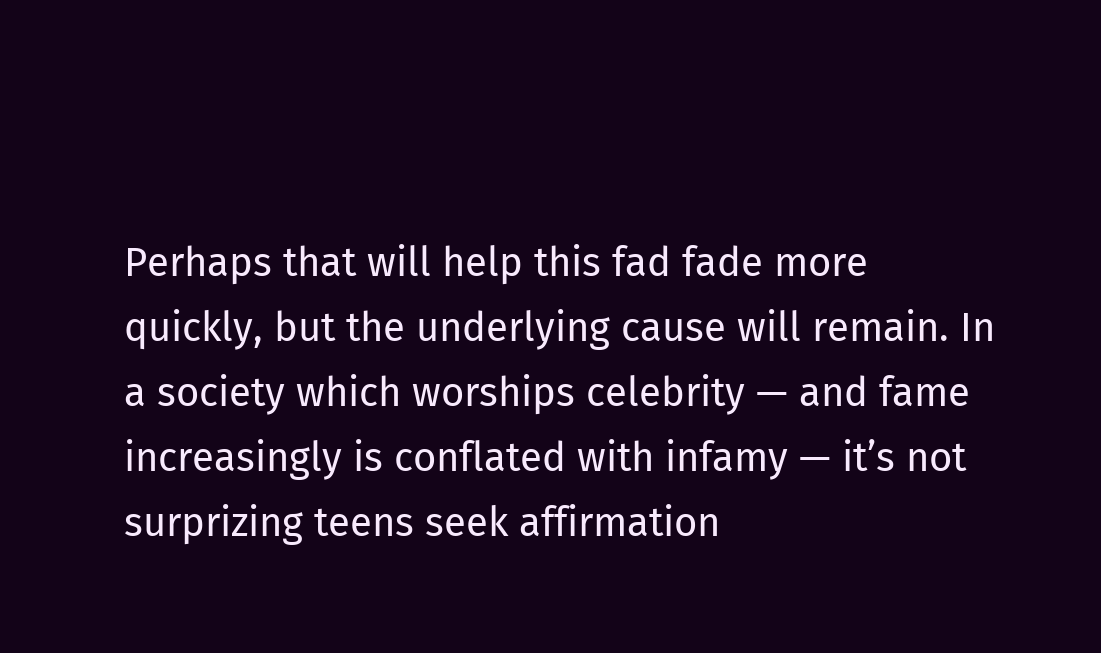Perhaps that will help this fad fade more quickly, but the underlying cause will remain. In a society which worships celebrity — and fame increasingly is conflated with infamy — it’s not surprizing teens seek affirmation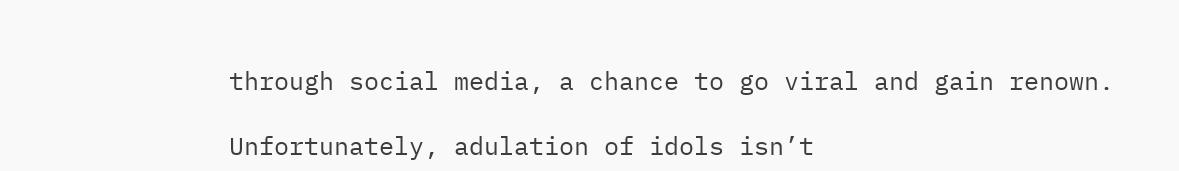through social media, a chance to go viral and gain renown.

Unfortunately, adulation of idols isn’t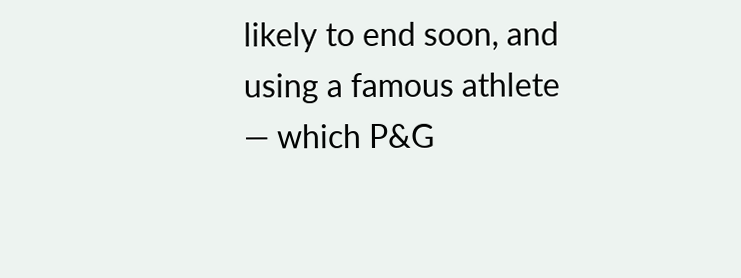likely to end soon, and using a famous athlete — which P&G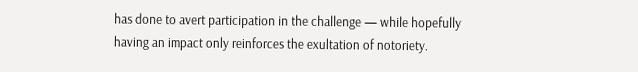has done to avert participation in the challenge — while hopefully having an impact only reinforces the exultation of notoriety.